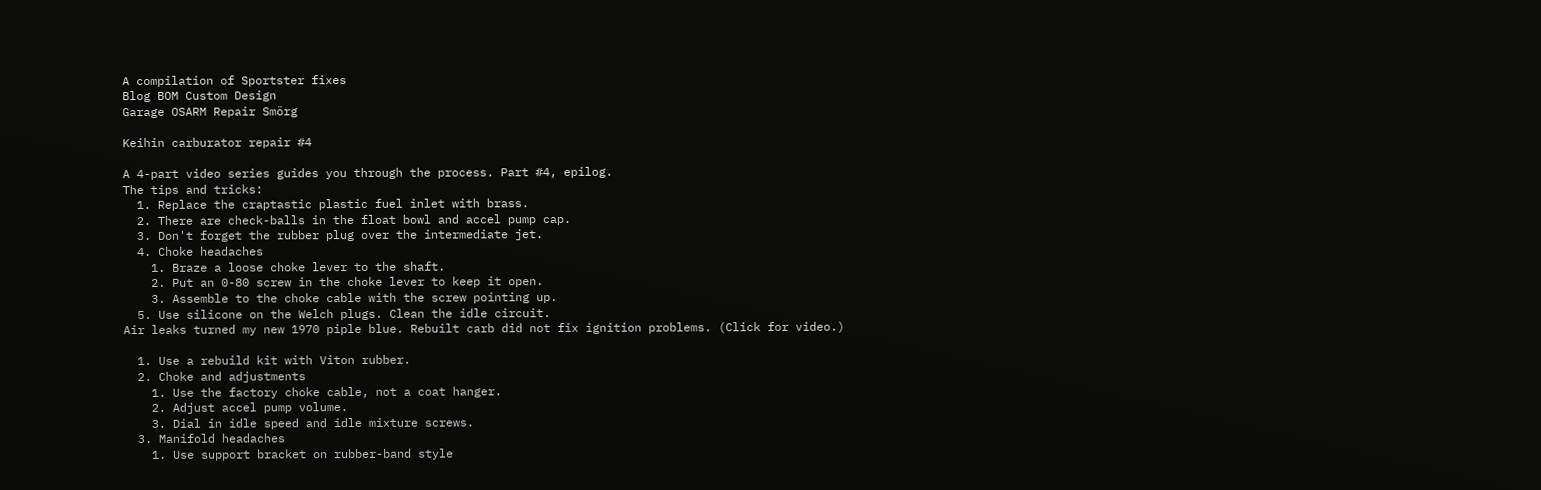A compilation of Sportster fixes
Blog BOM Custom Design
Garage OSARM Repair Smörg

Keihin carburator repair #4

A 4-part video series guides you through the process. Part #4, epilog.
The tips and tricks:
  1. Replace the craptastic plastic fuel inlet with brass.
  2. There are check-balls in the float bowl and accel pump cap.
  3. Don't forget the rubber plug over the intermediate jet.
  4. Choke headaches
    1. Braze a loose choke lever to the shaft.
    2. Put an 0-80 screw in the choke lever to keep it open.
    3. Assemble to the choke cable with the screw pointing up.
  5. Use silicone on the Welch plugs. Clean the idle circuit.
Air leaks turned my new 1970 piple blue. Rebuilt carb did not fix ignition problems. (Click for video.)

  1. Use a rebuild kit with Viton rubber.
  2. Choke and adjustments
    1. Use the factory choke cable, not a coat hanger.
    2. Adjust accel pump volume.
    3. Dial in idle speed and idle mixture screws.
  3. Manifold headaches
    1. Use support bracket on rubber-band style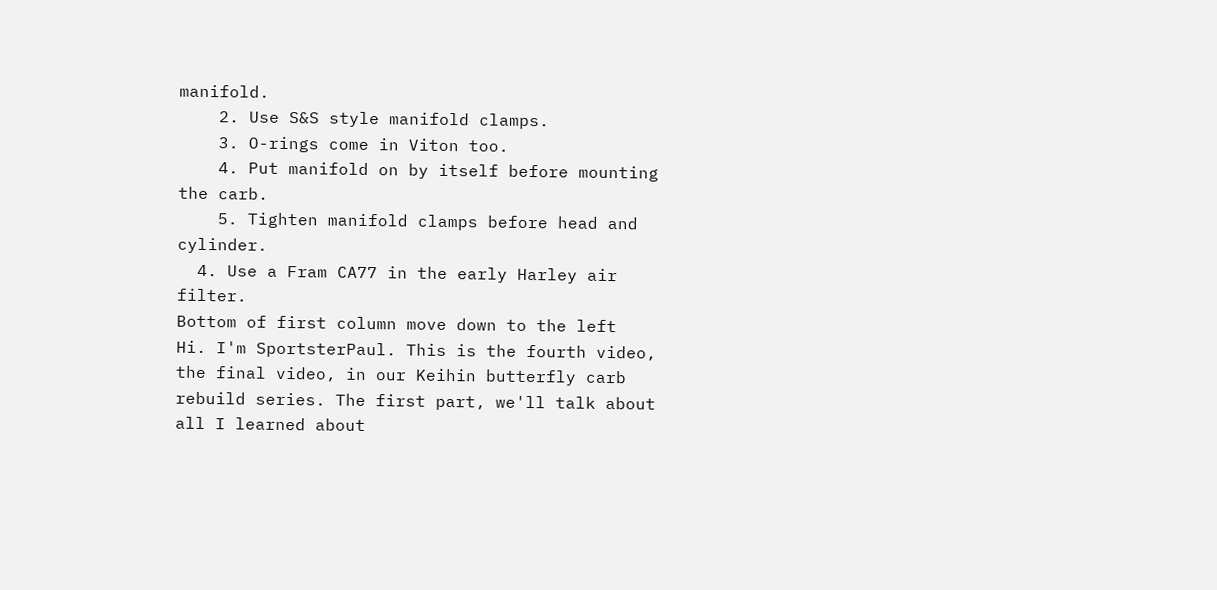manifold.
    2. Use S&S style manifold clamps.
    3. O-rings come in Viton too.
    4. Put manifold on by itself before mounting the carb.
    5. Tighten manifold clamps before head and cylinder.
  4. Use a Fram CA77 in the early Harley air filter.
Bottom of first column move down to the left
Hi. I'm SportsterPaul. This is the fourth video, the final video, in our Keihin butterfly carb rebuild series. The first part, we'll talk about all I learned about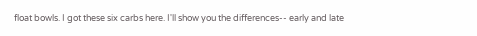float bowls. I got these six carbs here. I'll show you the differences-- early and late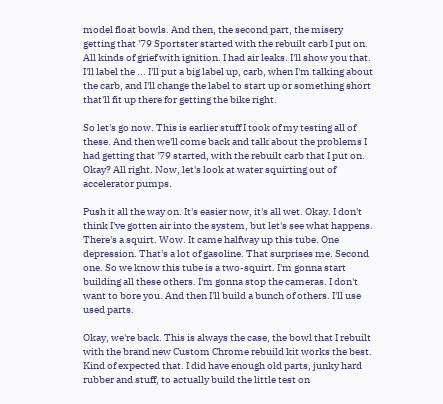model float bowls. And then, the second part, the misery getting that '79 Sportster started with the rebuilt carb I put on. All kinds of grief with ignition. I had air leaks. I'll show you that. I'll label the ... I'll put a big label up, carb, when I'm talking about the carb, and I'll change the label to start up or something short that'll fit up there for getting the bike right.

So let's go now. This is earlier stuff I took of my testing all of these. And then we'll come back and talk about the problems I had getting that '79 started, with the rebuilt carb that I put on. Okay? All right. Now, let's look at water squirting out of accelerator pumps.

Push it all the way on. It's easier now, it's all wet. Okay. I don't think I've gotten air into the system, but let's see what happens. There's a squirt. Wow. It came halfway up this tube. One depression. That's a lot of gasoline. That surprises me. Second one. So we know this tube is a two-squirt. I'm gonna start building all these others. I'm gonna stop the cameras. I don't want to bore you. And then I'll build a bunch of others. I'll use used parts.

Okay, we're back. This is always the case, the bowl that I rebuilt with the brand new Custom Chrome rebuild kit works the best. Kind of expected that. I did have enough old parts, junky hard rubber and stuff, to actually build the little test on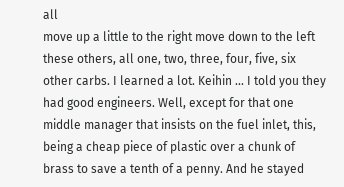all
move up a little to the right move down to the left
these others, all one, two, three, four, five, six other carbs. I learned a lot. Keihin ... I told you they had good engineers. Well, except for that one middle manager that insists on the fuel inlet, this, being a cheap piece of plastic over a chunk of brass to save a tenth of a penny. And he stayed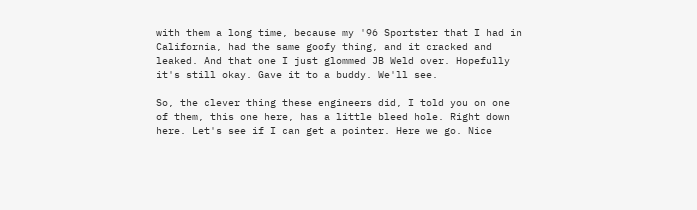with them a long time, because my '96 Sportster that I had in California, had the same goofy thing, and it cracked and leaked. And that one I just glommed JB Weld over. Hopefully it's still okay. Gave it to a buddy. We'll see.

So, the clever thing these engineers did, I told you on one of them, this one here, has a little bleed hole. Right down here. Let's see if I can get a pointer. Here we go. Nice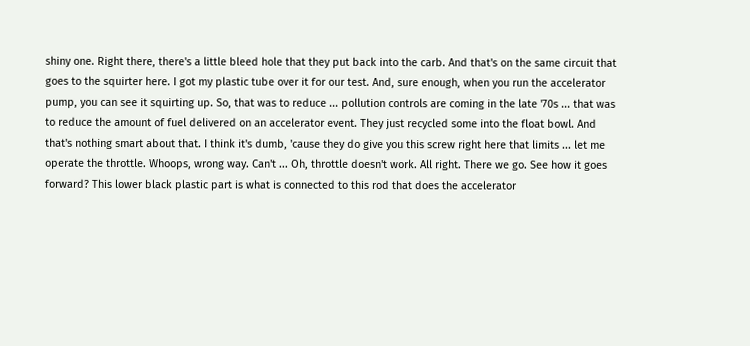shiny one. Right there, there's a little bleed hole that they put back into the carb. And that's on the same circuit that goes to the squirter here. I got my plastic tube over it for our test. And, sure enough, when you run the accelerator pump, you can see it squirting up. So, that was to reduce ... pollution controls are coming in the late '70s ... that was to reduce the amount of fuel delivered on an accelerator event. They just recycled some into the float bowl. And that's nothing smart about that. I think it's dumb, 'cause they do give you this screw right here that limits ... let me operate the throttle. Whoops, wrong way. Can't ... Oh, throttle doesn't work. All right. There we go. See how it goes forward? This lower black plastic part is what is connected to this rod that does the accelerator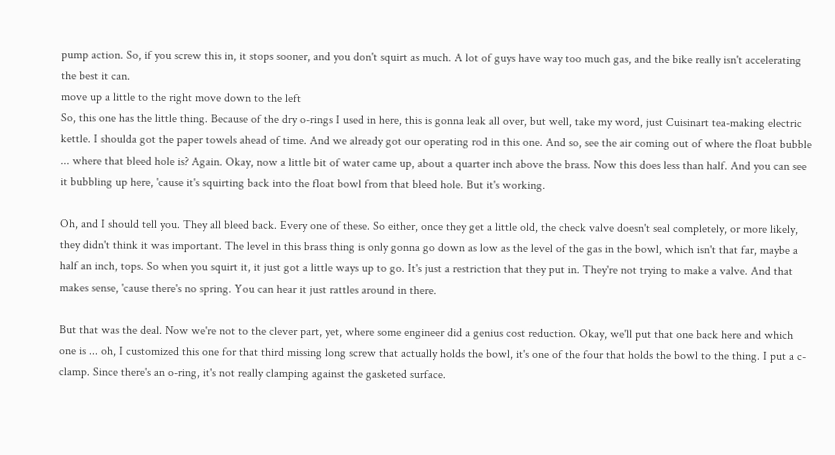pump action. So, if you screw this in, it stops sooner, and you don't squirt as much. A lot of guys have way too much gas, and the bike really isn't accelerating the best it can.
move up a little to the right move down to the left
So, this one has the little thing. Because of the dry o-rings I used in here, this is gonna leak all over, but well, take my word, just Cuisinart tea-making electric kettle. I shoulda got the paper towels ahead of time. And we already got our operating rod in this one. And so, see the air coming out of where the float bubble ... where that bleed hole is? Again. Okay, now a little bit of water came up, about a quarter inch above the brass. Now this does less than half. And you can see it bubbling up here, 'cause it's squirting back into the float bowl from that bleed hole. But it's working.

Oh, and I should tell you. They all bleed back. Every one of these. So either, once they get a little old, the check valve doesn't seal completely, or more likely, they didn't think it was important. The level in this brass thing is only gonna go down as low as the level of the gas in the bowl, which isn't that far, maybe a half an inch, tops. So when you squirt it, it just got a little ways up to go. It's just a restriction that they put in. They're not trying to make a valve. And that makes sense, 'cause there's no spring. You can hear it just rattles around in there.

But that was the deal. Now we're not to the clever part, yet, where some engineer did a genius cost reduction. Okay, we'll put that one back here and which one is ... oh, I customized this one for that third missing long screw that actually holds the bowl, it's one of the four that holds the bowl to the thing. I put a c-clamp. Since there's an o-ring, it's not really clamping against the gasketed surface.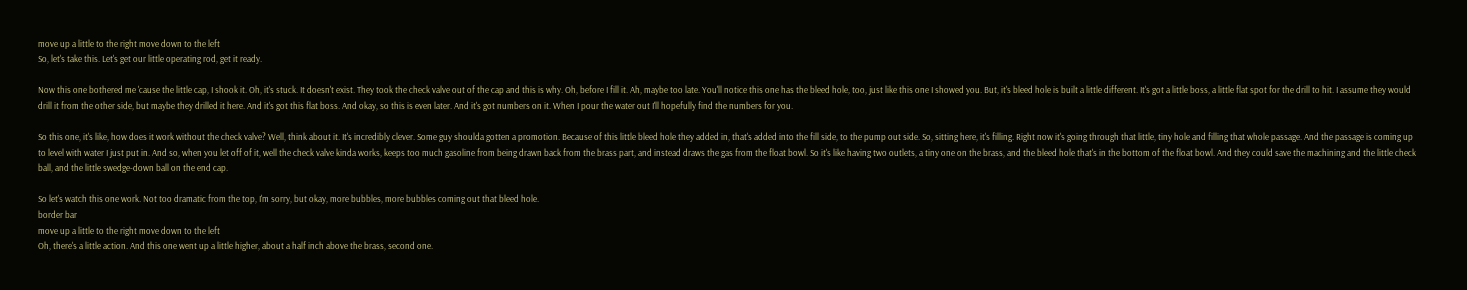move up a little to the right move down to the left
So, let's take this. Let's get our little operating rod, get it ready.

Now this one bothered me 'cause the little cap, I shook it. Oh, it's stuck. It doesn't exist. They took the check valve out of the cap and this is why. Oh, before I fill it. Ah, maybe too late. You'll notice this one has the bleed hole, too, just like this one I showed you. But, it's bleed hole is built a little different. It's got a little boss, a little flat spot for the drill to hit. I assume they would drill it from the other side, but maybe they drilled it here. And it's got this flat boss. And okay, so this is even later. And it's got numbers on it. When I pour the water out I'll hopefully find the numbers for you.

So this one, it's like, how does it work without the check valve? Well, think about it. It's incredibly clever. Some guy shoulda gotten a promotion. Because of this little bleed hole they added in, that's added into the fill side, to the pump out side. So, sitting here, it's filling. Right now it's going through that little, tiny hole and filling that whole passage. And the passage is coming up to level with water I just put in. And so, when you let off of it, well the check valve kinda works, keeps too much gasoline from being drawn back from the brass part, and instead draws the gas from the float bowl. So it's like having two outlets, a tiny one on the brass, and the bleed hole that's in the bottom of the float bowl. And they could save the machining and the little check ball, and the little swedge-down ball on the end cap.

So let's watch this one work. Not too dramatic from the top, I'm sorry, but okay, more bubbles, more bubbles coming out that bleed hole.
border bar
move up a little to the right move down to the left
Oh, there's a little action. And this one went up a little higher, about a half inch above the brass, second one.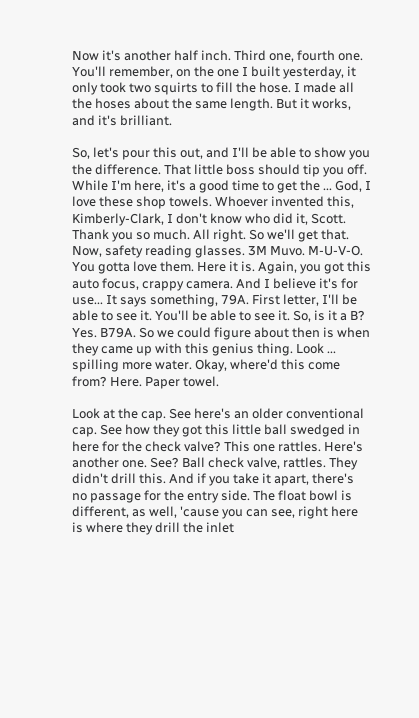Now it's another half inch. Third one, fourth one. You'll remember, on the one I built yesterday, it only took two squirts to fill the hose. I made all the hoses about the same length. But it works, and it's brilliant.

So, let's pour this out, and I'll be able to show you the difference. That little boss should tip you off. While I'm here, it's a good time to get the ... God, I love these shop towels. Whoever invented this, Kimberly-Clark, I don't know who did it, Scott. Thank you so much. All right. So we'll get that. Now, safety reading glasses. 3M Muvo. M-U-V-O. You gotta love them. Here it is. Again, you got this auto focus, crappy camera. And I believe it's for use... It says something, 79A. First letter, I'll be able to see it. You'll be able to see it. So, is it a B? Yes. B79A. So we could figure about then is when they came up with this genius thing. Look ... spilling more water. Okay, where'd this come from? Here. Paper towel.

Look at the cap. See here's an older conventional cap. See how they got this little ball swedged in here for the check valve? This one rattles. Here's another one. See? Ball check valve, rattles. They didn't drill this. And if you take it apart, there's no passage for the entry side. The float bowl is different, as well, 'cause you can see, right here is where they drill the inlet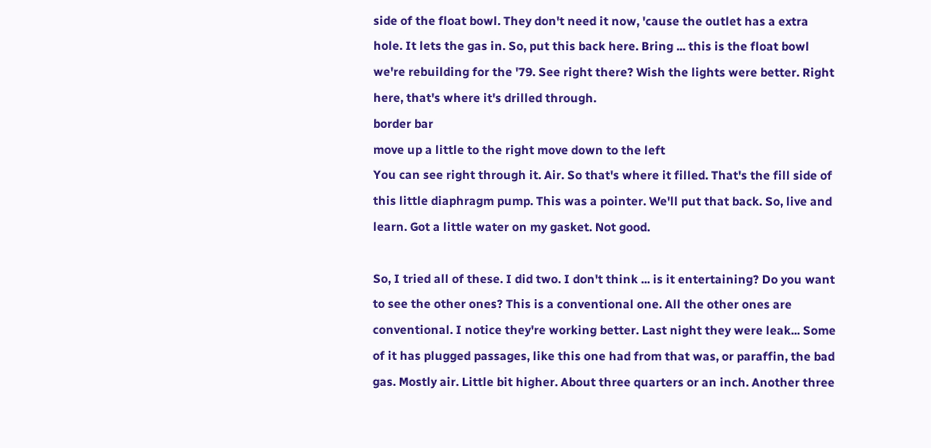side of the float bowl. They don't need it now, 'cause the outlet has a extra hole. It lets the gas in. So, put this back here. Bring ... this is the float bowl we're rebuilding for the '79. See right there? Wish the lights were better. Right here, that's where it's drilled through.
border bar
move up a little to the right move down to the left
You can see right through it. Air. So that's where it filled. That's the fill side of this little diaphragm pump. This was a pointer. We'll put that back. So, live and learn. Got a little water on my gasket. Not good.

So, I tried all of these. I did two. I don't think ... is it entertaining? Do you want to see the other ones? This is a conventional one. All the other ones are conventional. I notice they're working better. Last night they were leak... Some of it has plugged passages, like this one had from that was, or paraffin, the bad gas. Mostly air. Little bit higher. About three quarters or an inch. Another three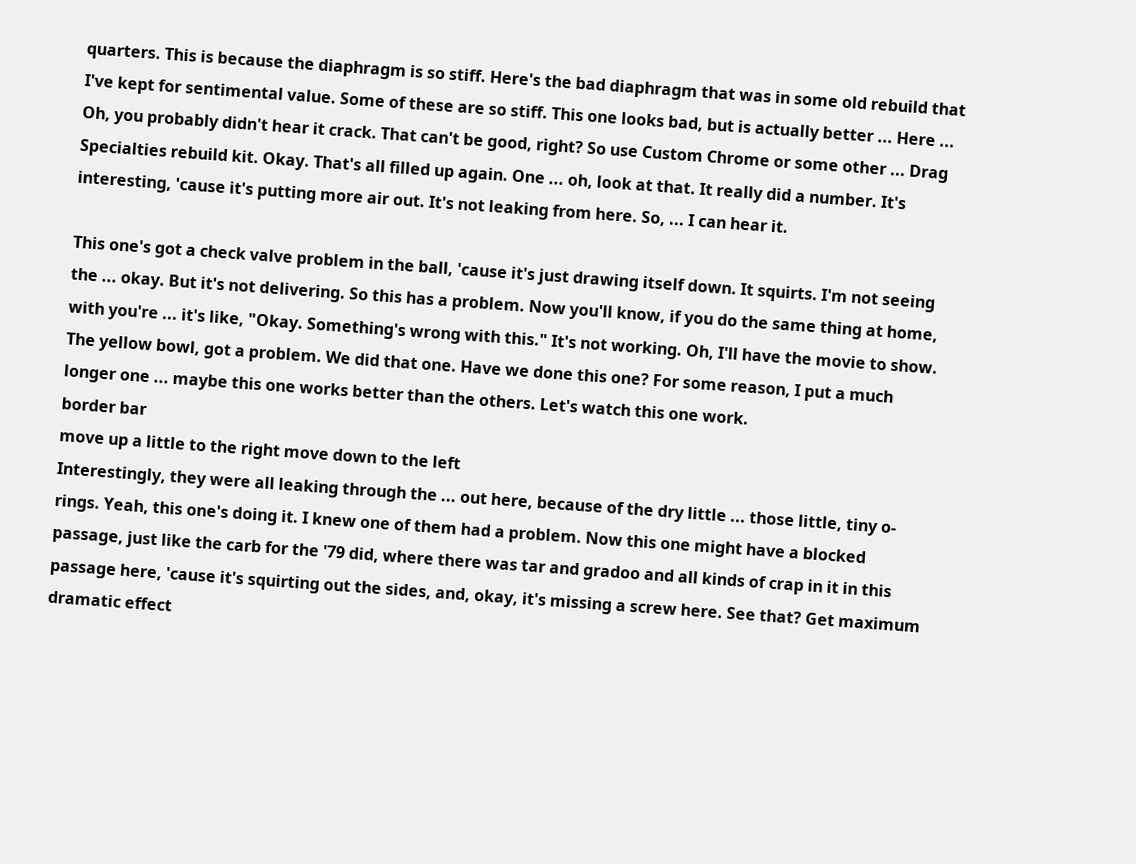quarters. This is because the diaphragm is so stiff. Here's the bad diaphragm that was in some old rebuild that I've kept for sentimental value. Some of these are so stiff. This one looks bad, but is actually better ... Here ... Oh, you probably didn't hear it crack. That can't be good, right? So use Custom Chrome or some other ... Drag Specialties rebuild kit. Okay. That's all filled up again. One ... oh, look at that. It really did a number. It's interesting, 'cause it's putting more air out. It's not leaking from here. So, ... I can hear it.

This one's got a check valve problem in the ball, 'cause it's just drawing itself down. It squirts. I'm not seeing the ... okay. But it's not delivering. So this has a problem. Now you'll know, if you do the same thing at home, with you're ... it's like, "Okay. Something's wrong with this." It's not working. Oh, I'll have the movie to show. The yellow bowl, got a problem. We did that one. Have we done this one? For some reason, I put a much longer one ... maybe this one works better than the others. Let's watch this one work.
border bar
move up a little to the right move down to the left
Interestingly, they were all leaking through the ... out here, because of the dry little ... those little, tiny o-rings. Yeah, this one's doing it. I knew one of them had a problem. Now this one might have a blocked passage, just like the carb for the '79 did, where there was tar and gradoo and all kinds of crap in it in this passage here, 'cause it's squirting out the sides, and, okay, it's missing a screw here. See that? Get maximum dramatic effect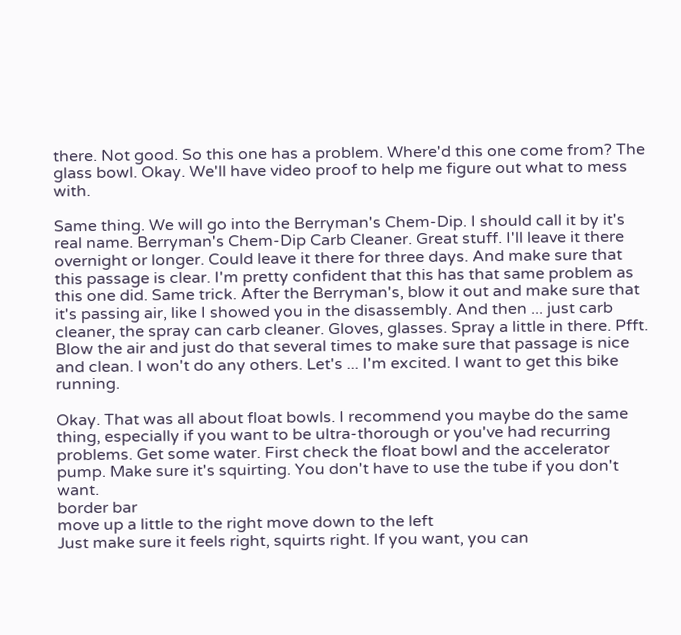there. Not good. So this one has a problem. Where'd this one come from? The glass bowl. Okay. We'll have video proof to help me figure out what to mess with.

Same thing. We will go into the Berryman's Chem-Dip. I should call it by it's real name. Berryman's Chem-Dip Carb Cleaner. Great stuff. I'll leave it there overnight or longer. Could leave it there for three days. And make sure that this passage is clear. I'm pretty confident that this has that same problem as this one did. Same trick. After the Berryman's, blow it out and make sure that it's passing air, like I showed you in the disassembly. And then ... just carb cleaner, the spray can carb cleaner. Gloves, glasses. Spray a little in there. Pfft. Blow the air and just do that several times to make sure that passage is nice and clean. I won't do any others. Let's ... I'm excited. I want to get this bike running.

Okay. That was all about float bowls. I recommend you maybe do the same thing, especially if you want to be ultra-thorough or you've had recurring problems. Get some water. First check the float bowl and the accelerator pump. Make sure it's squirting. You don't have to use the tube if you don't want.
border bar
move up a little to the right move down to the left
Just make sure it feels right, squirts right. If you want, you can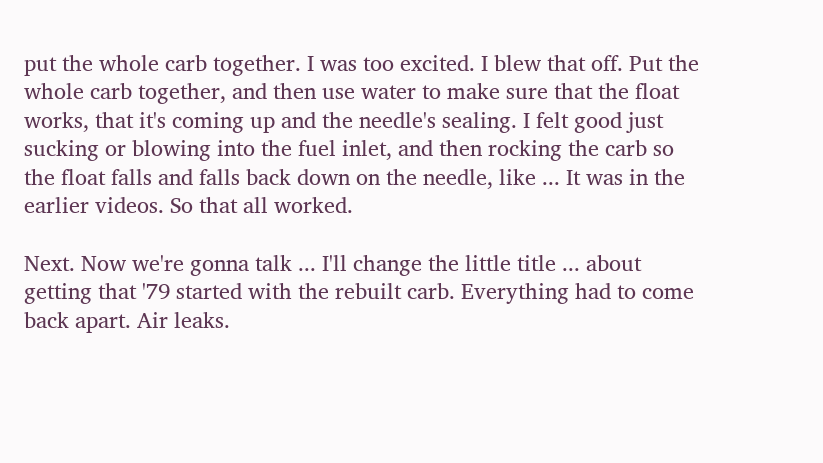put the whole carb together. I was too excited. I blew that off. Put the whole carb together, and then use water to make sure that the float works, that it's coming up and the needle's sealing. I felt good just sucking or blowing into the fuel inlet, and then rocking the carb so the float falls and falls back down on the needle, like ... It was in the earlier videos. So that all worked.

Next. Now we're gonna talk ... I'll change the little title ... about getting that '79 started with the rebuilt carb. Everything had to come back apart. Air leaks.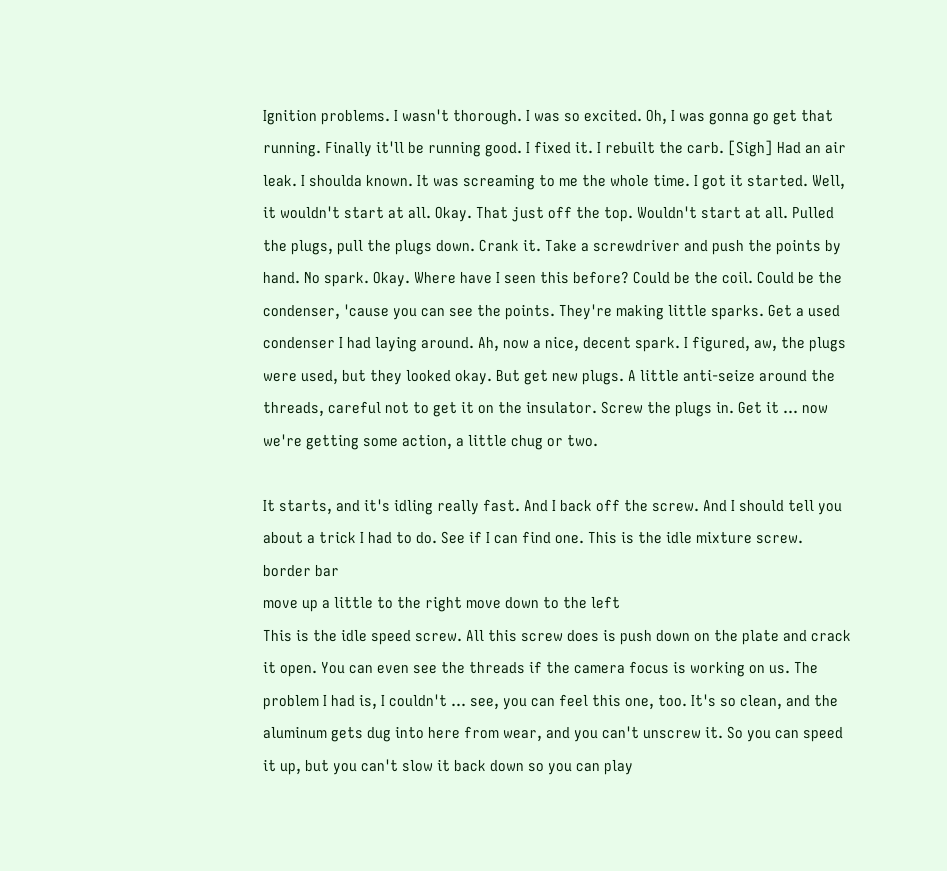Ignition problems. I wasn't thorough. I was so excited. Oh, I was gonna go get that running. Finally it'll be running good. I fixed it. I rebuilt the carb. [Sigh] Had an air leak. I shoulda known. It was screaming to me the whole time. I got it started. Well, it wouldn't start at all. Okay. That just off the top. Wouldn't start at all. Pulled the plugs, pull the plugs down. Crank it. Take a screwdriver and push the points by hand. No spark. Okay. Where have I seen this before? Could be the coil. Could be the condenser, 'cause you can see the points. They're making little sparks. Get a used condenser I had laying around. Ah, now a nice, decent spark. I figured, aw, the plugs were used, but they looked okay. But get new plugs. A little anti-seize around the threads, careful not to get it on the insulator. Screw the plugs in. Get it ... now we're getting some action, a little chug or two.

It starts, and it's idling really fast. And I back off the screw. And I should tell you about a trick I had to do. See if I can find one. This is the idle mixture screw.
border bar
move up a little to the right move down to the left
This is the idle speed screw. All this screw does is push down on the plate and crack it open. You can even see the threads if the camera focus is working on us. The problem I had is, I couldn't ... see, you can feel this one, too. It's so clean, and the aluminum gets dug into here from wear, and you can't unscrew it. So you can speed it up, but you can't slow it back down so you can play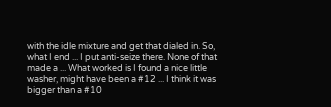with the idle mixture and get that dialed in. So, what I end ... I put anti-seize there. None of that made a ... What worked is I found a nice little washer, might have been a #12 ... I think it was bigger than a #10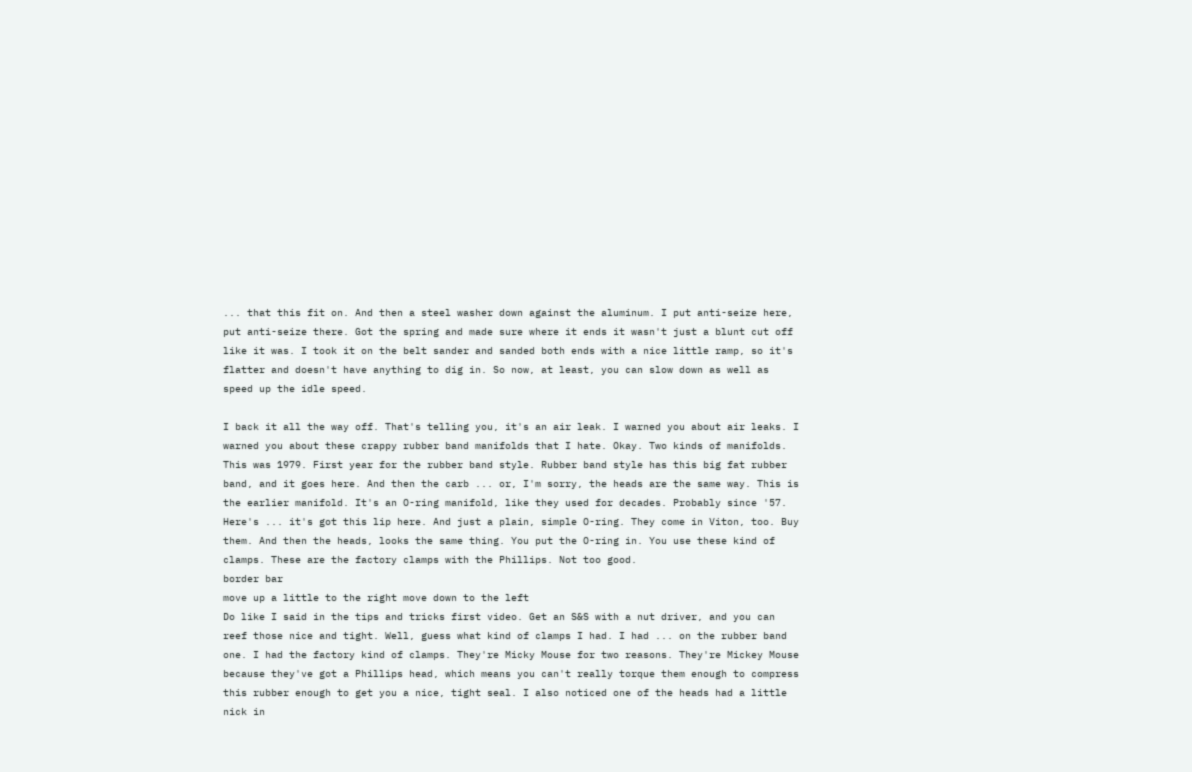... that this fit on. And then a steel washer down against the aluminum. I put anti-seize here, put anti-seize there. Got the spring and made sure where it ends it wasn't just a blunt cut off like it was. I took it on the belt sander and sanded both ends with a nice little ramp, so it's flatter and doesn't have anything to dig in. So now, at least, you can slow down as well as speed up the idle speed.

I back it all the way off. That's telling you, it's an air leak. I warned you about air leaks. I warned you about these crappy rubber band manifolds that I hate. Okay. Two kinds of manifolds. This was 1979. First year for the rubber band style. Rubber band style has this big fat rubber band, and it goes here. And then the carb ... or, I'm sorry, the heads are the same way. This is the earlier manifold. It's an O-ring manifold, like they used for decades. Probably since '57. Here's ... it's got this lip here. And just a plain, simple O-ring. They come in Viton, too. Buy them. And then the heads, looks the same thing. You put the O-ring in. You use these kind of clamps. These are the factory clamps with the Phillips. Not too good.
border bar
move up a little to the right move down to the left
Do like I said in the tips and tricks first video. Get an S&S with a nut driver, and you can reef those nice and tight. Well, guess what kind of clamps I had. I had ... on the rubber band one. I had the factory kind of clamps. They're Micky Mouse for two reasons. They're Mickey Mouse because they've got a Phillips head, which means you can't really torque them enough to compress this rubber enough to get you a nice, tight seal. I also noticed one of the heads had a little nick in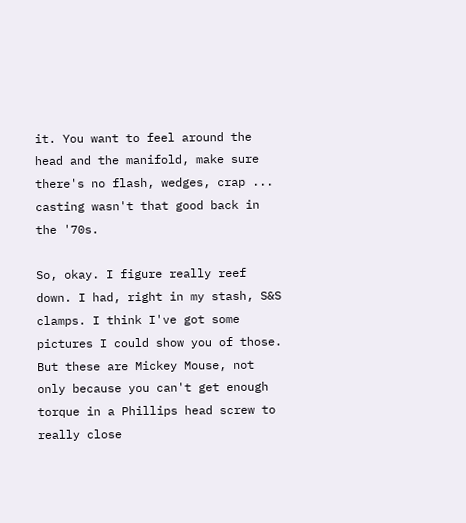it. You want to feel around the head and the manifold, make sure there's no flash, wedges, crap ... casting wasn't that good back in the '70s.

So, okay. I figure really reef down. I had, right in my stash, S&S clamps. I think I've got some pictures I could show you of those. But these are Mickey Mouse, not only because you can't get enough torque in a Phillips head screw to really close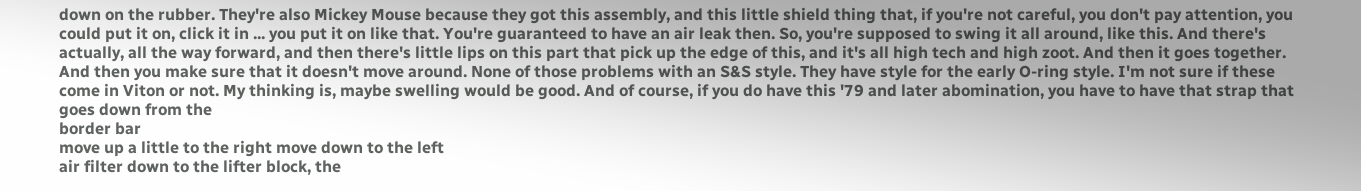down on the rubber. They're also Mickey Mouse because they got this assembly, and this little shield thing that, if you're not careful, you don't pay attention, you could put it on, click it in ... you put it on like that. You're guaranteed to have an air leak then. So, you're supposed to swing it all around, like this. And there's actually, all the way forward, and then there's little lips on this part that pick up the edge of this, and it's all high tech and high zoot. And then it goes together. And then you make sure that it doesn't move around. None of those problems with an S&S style. They have style for the early O-ring style. I'm not sure if these come in Viton or not. My thinking is, maybe swelling would be good. And of course, if you do have this '79 and later abomination, you have to have that strap that goes down from the
border bar
move up a little to the right move down to the left
air filter down to the lifter block, the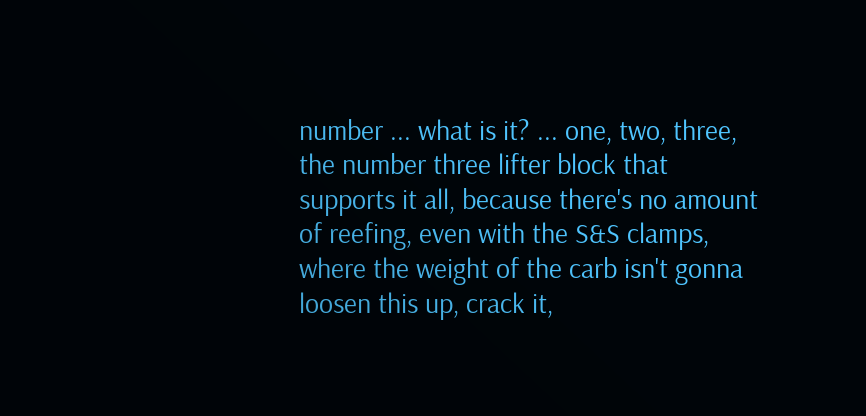number ... what is it? ... one, two, three, the number three lifter block that supports it all, because there's no amount of reefing, even with the S&S clamps, where the weight of the carb isn't gonna loosen this up, crack it,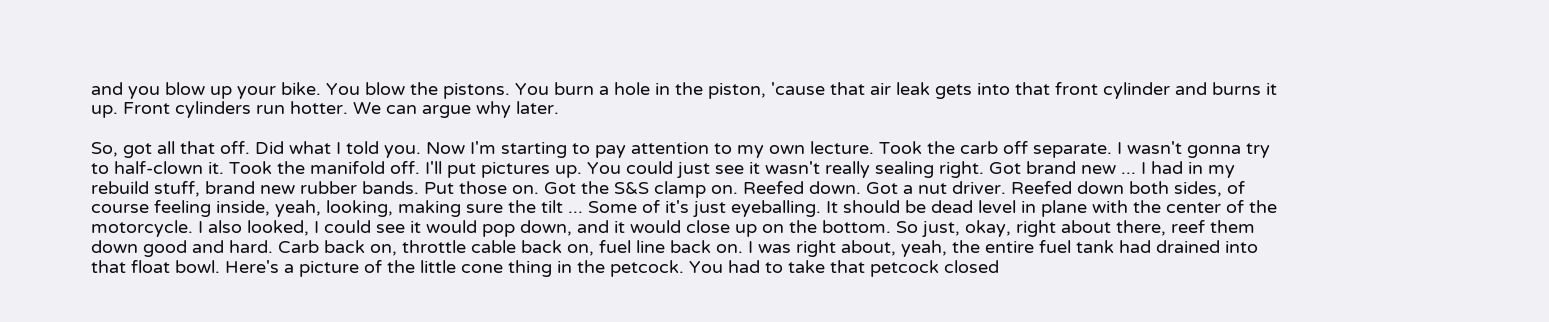and you blow up your bike. You blow the pistons. You burn a hole in the piston, 'cause that air leak gets into that front cylinder and burns it up. Front cylinders run hotter. We can argue why later.

So, got all that off. Did what I told you. Now I'm starting to pay attention to my own lecture. Took the carb off separate. I wasn't gonna try to half-clown it. Took the manifold off. I'll put pictures up. You could just see it wasn't really sealing right. Got brand new ... I had in my rebuild stuff, brand new rubber bands. Put those on. Got the S&S clamp on. Reefed down. Got a nut driver. Reefed down both sides, of course feeling inside, yeah, looking, making sure the tilt ... Some of it's just eyeballing. It should be dead level in plane with the center of the motorcycle. I also looked, I could see it would pop down, and it would close up on the bottom. So just, okay, right about there, reef them down good and hard. Carb back on, throttle cable back on, fuel line back on. I was right about, yeah, the entire fuel tank had drained into that float bowl. Here's a picture of the little cone thing in the petcock. You had to take that petcock closed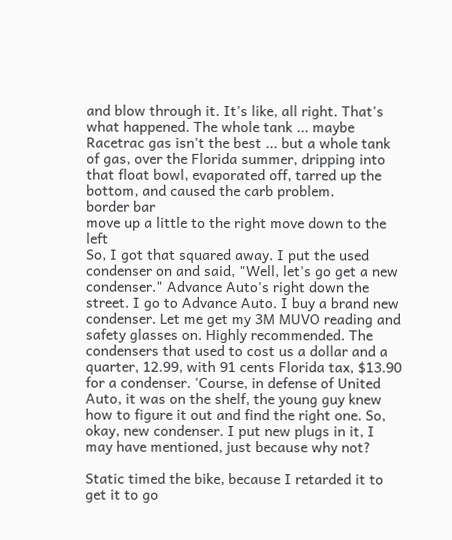and blow through it. It's like, all right. That's what happened. The whole tank ... maybe Racetrac gas isn't the best ... but a whole tank of gas, over the Florida summer, dripping into that float bowl, evaporated off, tarred up the bottom, and caused the carb problem.
border bar
move up a little to the right move down to the left
So, I got that squared away. I put the used condenser on and said, "Well, let's go get a new condenser." Advance Auto's right down the street. I go to Advance Auto. I buy a brand new condenser. Let me get my 3M MUVO reading and safety glasses on. Highly recommended. The condensers that used to cost us a dollar and a quarter, 12.99, with 91 cents Florida tax, $13.90 for a condenser. 'Course, in defense of United Auto, it was on the shelf, the young guy knew how to figure it out and find the right one. So, okay, new condenser. I put new plugs in it, I may have mentioned, just because why not?

Static timed the bike, because I retarded it to get it to go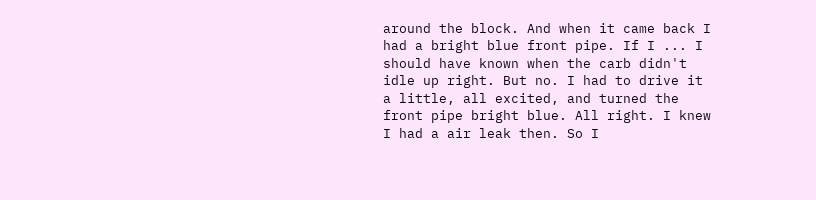around the block. And when it came back I had a bright blue front pipe. If I ... I should have known when the carb didn't idle up right. But no. I had to drive it a little, all excited, and turned the front pipe bright blue. All right. I knew I had a air leak then. So I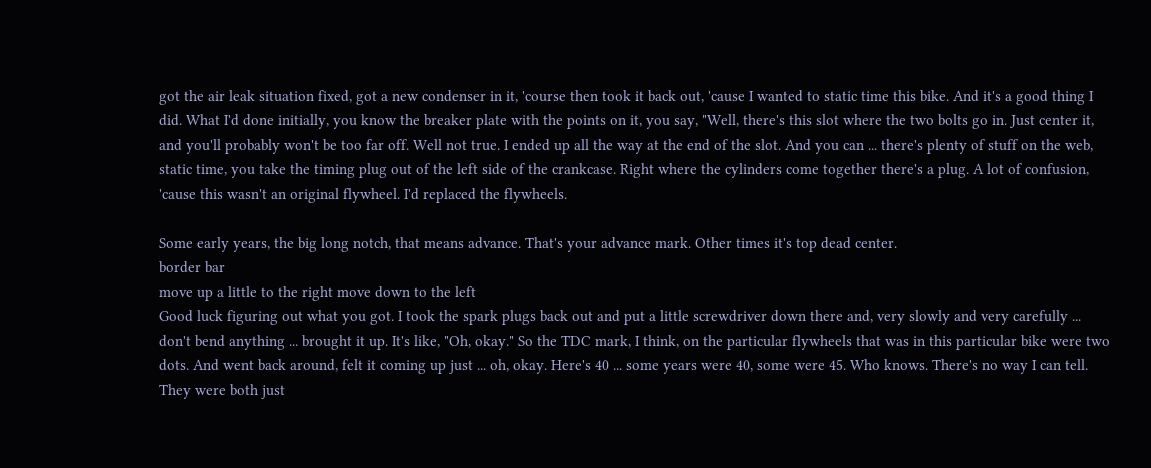got the air leak situation fixed, got a new condenser in it, 'course then took it back out, 'cause I wanted to static time this bike. And it's a good thing I did. What I'd done initially, you know the breaker plate with the points on it, you say, "Well, there's this slot where the two bolts go in. Just center it, and you'll probably won't be too far off. Well not true. I ended up all the way at the end of the slot. And you can ... there's plenty of stuff on the web, static time, you take the timing plug out of the left side of the crankcase. Right where the cylinders come together there's a plug. A lot of confusion, 'cause this wasn't an original flywheel. I'd replaced the flywheels.

Some early years, the big long notch, that means advance. That's your advance mark. Other times it's top dead center.
border bar
move up a little to the right move down to the left
Good luck figuring out what you got. I took the spark plugs back out and put a little screwdriver down there and, very slowly and very carefully ... don't bend anything ... brought it up. It's like, "Oh, okay." So the TDC mark, I think, on the particular flywheels that was in this particular bike were two dots. And went back around, felt it coming up just ... oh, okay. Here's 40 ... some years were 40, some were 45. Who knows. There's no way I can tell. They were both just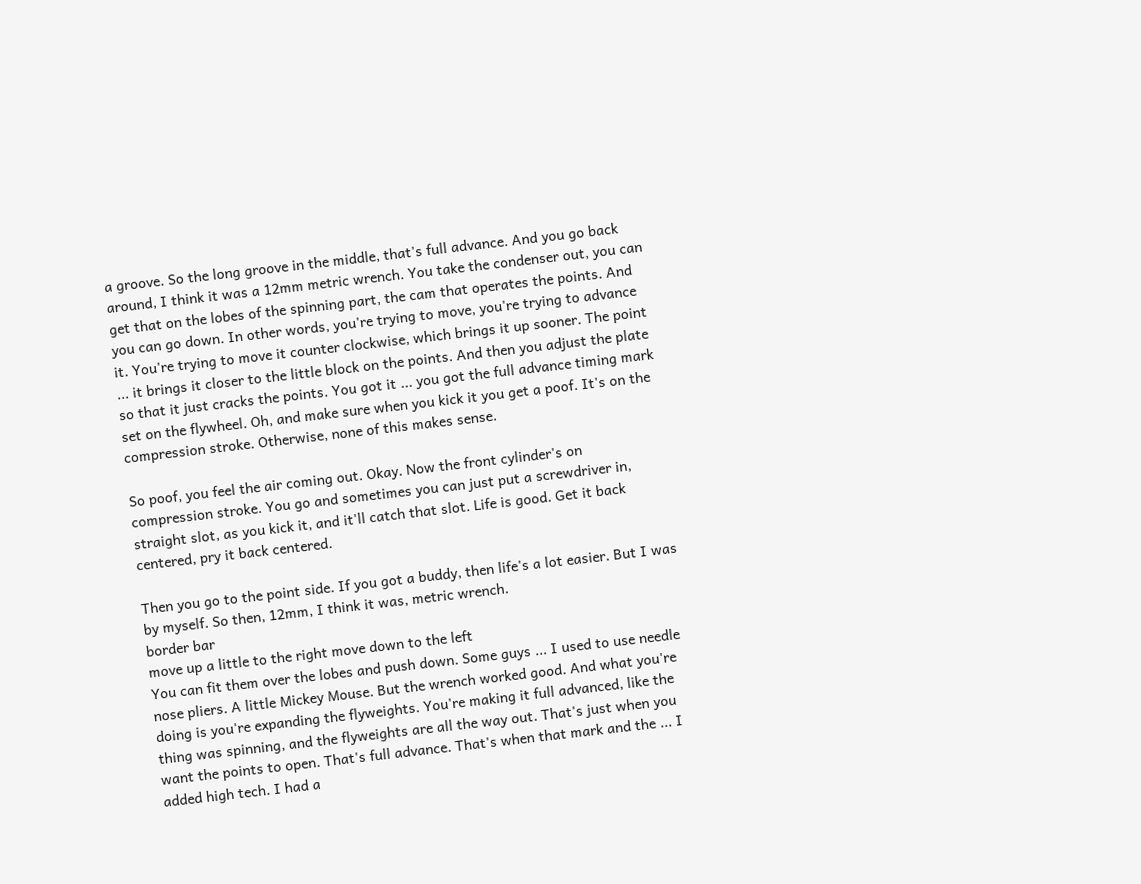a groove. So the long groove in the middle, that's full advance. And you go back around, I think it was a 12mm metric wrench. You take the condenser out, you can get that on the lobes of the spinning part, the cam that operates the points. And you can go down. In other words, you're trying to move, you're trying to advance it. You're trying to move it counter clockwise, which brings it up sooner. The point ... it brings it closer to the little block on the points. And then you adjust the plate so that it just cracks the points. You got it ... you got the full advance timing mark set on the flywheel. Oh, and make sure when you kick it you get a poof. It's on the compression stroke. Otherwise, none of this makes sense.

So poof, you feel the air coming out. Okay. Now the front cylinder's on compression stroke. You go and sometimes you can just put a screwdriver in, straight slot, as you kick it, and it'll catch that slot. Life is good. Get it back centered, pry it back centered.

Then you go to the point side. If you got a buddy, then life's a lot easier. But I was by myself. So then, 12mm, I think it was, metric wrench.
border bar
move up a little to the right move down to the left
You can fit them over the lobes and push down. Some guys ... I used to use needle nose pliers. A little Mickey Mouse. But the wrench worked good. And what you're doing is you're expanding the flyweights. You're making it full advanced, like the thing was spinning, and the flyweights are all the way out. That's just when you want the points to open. That's full advance. That's when that mark and the ... I added high tech. I had a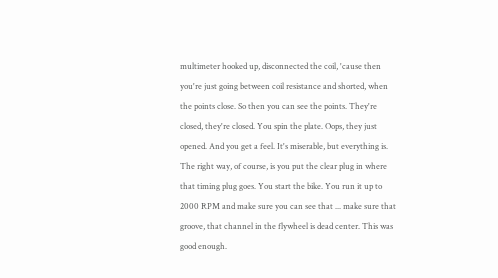multimeter hooked up, disconnected the coil, 'cause then you're just going between coil resistance and shorted, when the points close. So then you can see the points. They're closed, they're closed. You spin the plate. Oops, they just opened. And you get a feel. It's miserable, but everything is. The right way, of course, is you put the clear plug in where that timing plug goes. You start the bike. You run it up to 2000 RPM and make sure you can see that ... make sure that groove, that channel in the flywheel is dead center. This was good enough.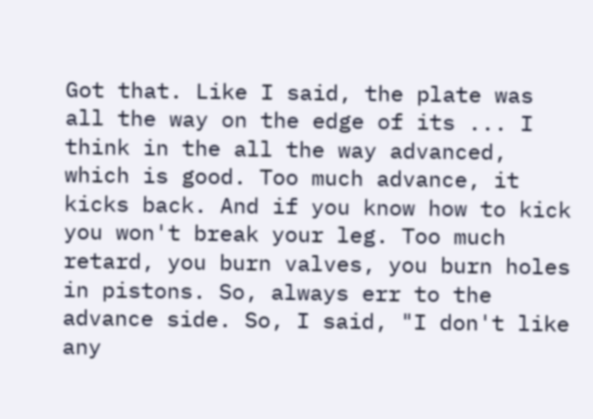Got that. Like I said, the plate was all the way on the edge of its ... I think in the all the way advanced, which is good. Too much advance, it kicks back. And if you know how to kick you won't break your leg. Too much retard, you burn valves, you burn holes in pistons. So, always err to the advance side. So, I said, "I don't like any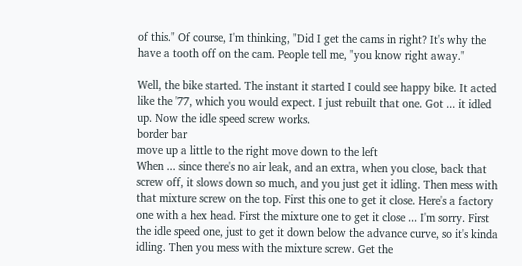of this." Of course, I'm thinking, "Did I get the cams in right? It's why the have a tooth off on the cam. People tell me, "you know right away."

Well, the bike started. The instant it started I could see happy bike. It acted like the '77, which you would expect. I just rebuilt that one. Got ... it idled up. Now the idle speed screw works.
border bar
move up a little to the right move down to the left
When ... since there's no air leak, and an extra, when you close, back that screw off, it slows down so much, and you just get it idling. Then mess with that mixture screw on the top. First this one to get it close. Here's a factory one with a hex head. First the mixture one to get it close ... I'm sorry. First the idle speed one, just to get it down below the advance curve, so it's kinda idling. Then you mess with the mixture screw. Get the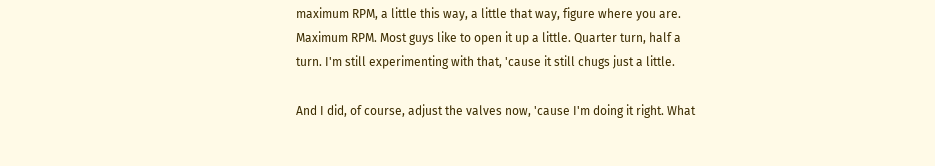maximum RPM, a little this way, a little that way, figure where you are. Maximum RPM. Most guys like to open it up a little. Quarter turn, half a turn. I'm still experimenting with that, 'cause it still chugs just a little.

And I did, of course, adjust the valves now, 'cause I'm doing it right. What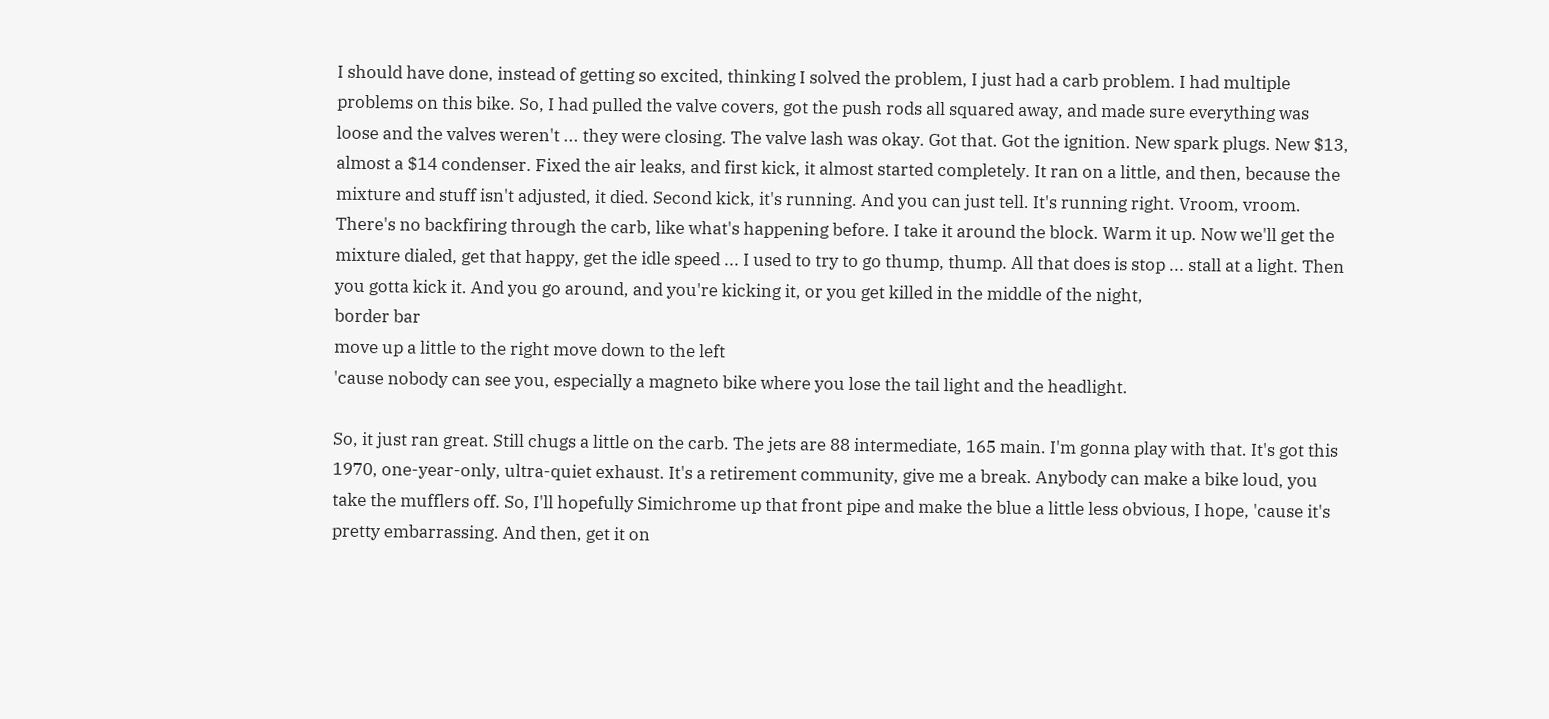I should have done, instead of getting so excited, thinking I solved the problem, I just had a carb problem. I had multiple problems on this bike. So, I had pulled the valve covers, got the push rods all squared away, and made sure everything was loose and the valves weren't ... they were closing. The valve lash was okay. Got that. Got the ignition. New spark plugs. New $13, almost a $14 condenser. Fixed the air leaks, and first kick, it almost started completely. It ran on a little, and then, because the mixture and stuff isn't adjusted, it died. Second kick, it's running. And you can just tell. It's running right. Vroom, vroom. There's no backfiring through the carb, like what's happening before. I take it around the block. Warm it up. Now we'll get the mixture dialed, get that happy, get the idle speed ... I used to try to go thump, thump. All that does is stop ... stall at a light. Then you gotta kick it. And you go around, and you're kicking it, or you get killed in the middle of the night,
border bar
move up a little to the right move down to the left
'cause nobody can see you, especially a magneto bike where you lose the tail light and the headlight.

So, it just ran great. Still chugs a little on the carb. The jets are 88 intermediate, 165 main. I'm gonna play with that. It's got this 1970, one-year-only, ultra-quiet exhaust. It's a retirement community, give me a break. Anybody can make a bike loud, you take the mufflers off. So, I'll hopefully Simichrome up that front pipe and make the blue a little less obvious, I hope, 'cause it's pretty embarrassing. And then, get it on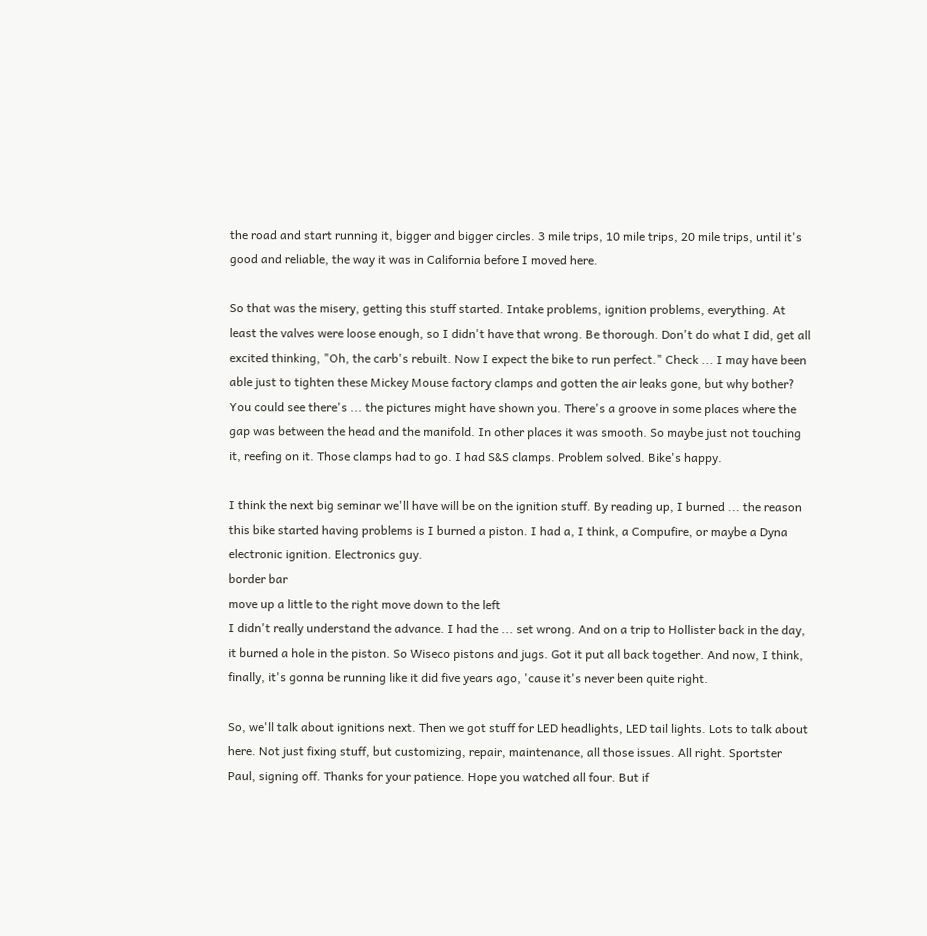the road and start running it, bigger and bigger circles. 3 mile trips, 10 mile trips, 20 mile trips, until it's good and reliable, the way it was in California before I moved here.

So that was the misery, getting this stuff started. Intake problems, ignition problems, everything. At least the valves were loose enough, so I didn't have that wrong. Be thorough. Don't do what I did, get all excited thinking, "Oh, the carb's rebuilt. Now I expect the bike to run perfect." Check ... I may have been able just to tighten these Mickey Mouse factory clamps and gotten the air leaks gone, but why bother? You could see there's ... the pictures might have shown you. There's a groove in some places where the gap was between the head and the manifold. In other places it was smooth. So maybe just not touching it, reefing on it. Those clamps had to go. I had S&S clamps. Problem solved. Bike's happy.

I think the next big seminar we'll have will be on the ignition stuff. By reading up, I burned ... the reason this bike started having problems is I burned a piston. I had a, I think, a Compufire, or maybe a Dyna electronic ignition. Electronics guy.
border bar
move up a little to the right move down to the left
I didn't really understand the advance. I had the ... set wrong. And on a trip to Hollister back in the day, it burned a hole in the piston. So Wiseco pistons and jugs. Got it put all back together. And now, I think, finally, it's gonna be running like it did five years ago, 'cause it's never been quite right.

So, we'll talk about ignitions next. Then we got stuff for LED headlights, LED tail lights. Lots to talk about here. Not just fixing stuff, but customizing, repair, maintenance, all those issues. All right. Sportster Paul, signing off. Thanks for your patience. Hope you watched all four. But if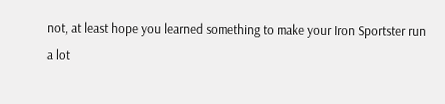not, at least hope you learned something to make your Iron Sportster run a lot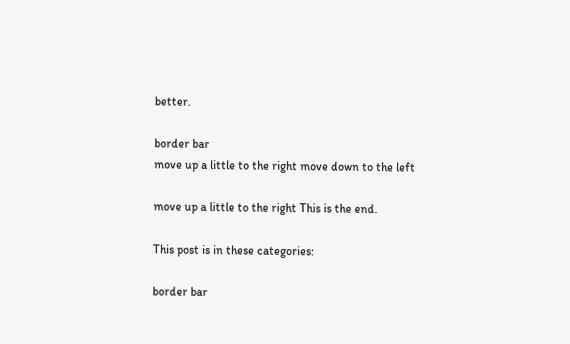better.

border bar
move up a little to the right move down to the left

move up a little to the right This is the end.

This post is in these categories:

border bar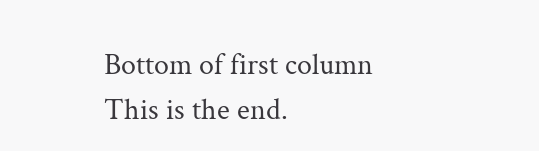Bottom of first column This is the end.